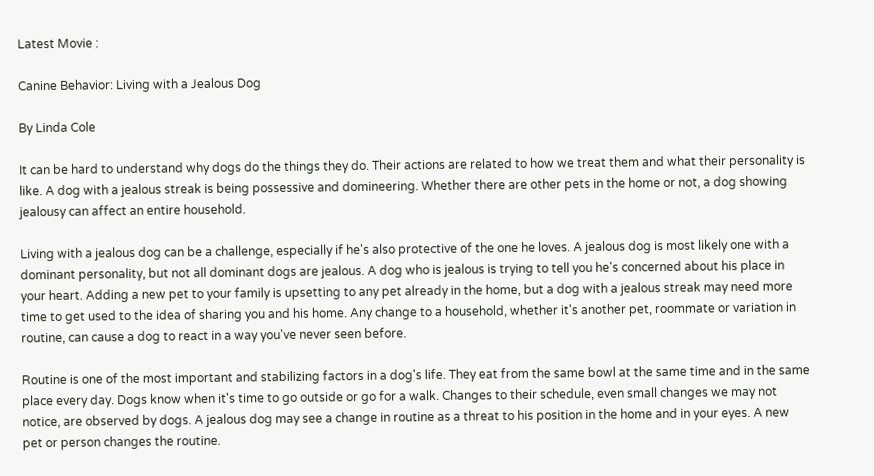Latest Movie :

Canine Behavior: Living with a Jealous Dog

By Linda Cole

It can be hard to understand why dogs do the things they do. Their actions are related to how we treat them and what their personality is like. A dog with a jealous streak is being possessive and domineering. Whether there are other pets in the home or not, a dog showing jealousy can affect an entire household.

Living with a jealous dog can be a challenge, especially if he's also protective of the one he loves. A jealous dog is most likely one with a dominant personality, but not all dominant dogs are jealous. A dog who is jealous is trying to tell you he's concerned about his place in your heart. Adding a new pet to your family is upsetting to any pet already in the home, but a dog with a jealous streak may need more time to get used to the idea of sharing you and his home. Any change to a household, whether it's another pet, roommate or variation in routine, can cause a dog to react in a way you've never seen before.

Routine is one of the most important and stabilizing factors in a dog's life. They eat from the same bowl at the same time and in the same place every day. Dogs know when it's time to go outside or go for a walk. Changes to their schedule, even small changes we may not notice, are observed by dogs. A jealous dog may see a change in routine as a threat to his position in the home and in your eyes. A new pet or person changes the routine.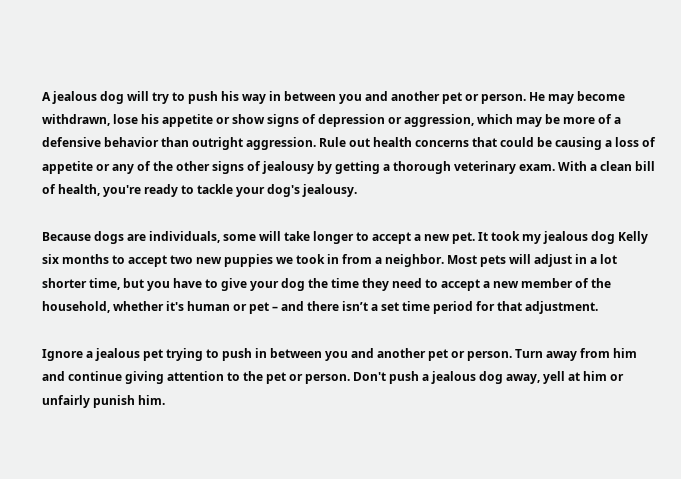A jealous dog will try to push his way in between you and another pet or person. He may become withdrawn, lose his appetite or show signs of depression or aggression, which may be more of a defensive behavior than outright aggression. Rule out health concerns that could be causing a loss of appetite or any of the other signs of jealousy by getting a thorough veterinary exam. With a clean bill of health, you're ready to tackle your dog's jealousy.

Because dogs are individuals, some will take longer to accept a new pet. It took my jealous dog Kelly six months to accept two new puppies we took in from a neighbor. Most pets will adjust in a lot shorter time, but you have to give your dog the time they need to accept a new member of the household, whether it's human or pet – and there isn’t a set time period for that adjustment.

Ignore a jealous pet trying to push in between you and another pet or person. Turn away from him and continue giving attention to the pet or person. Don't push a jealous dog away, yell at him or unfairly punish him.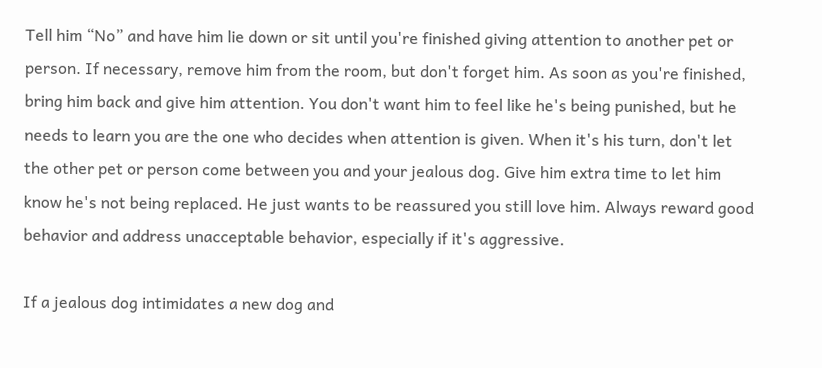Tell him “No” and have him lie down or sit until you're finished giving attention to another pet or person. If necessary, remove him from the room, but don't forget him. As soon as you're finished, bring him back and give him attention. You don't want him to feel like he's being punished, but he needs to learn you are the one who decides when attention is given. When it's his turn, don't let the other pet or person come between you and your jealous dog. Give him extra time to let him know he's not being replaced. He just wants to be reassured you still love him. Always reward good behavior and address unacceptable behavior, especially if it's aggressive.

If a jealous dog intimidates a new dog and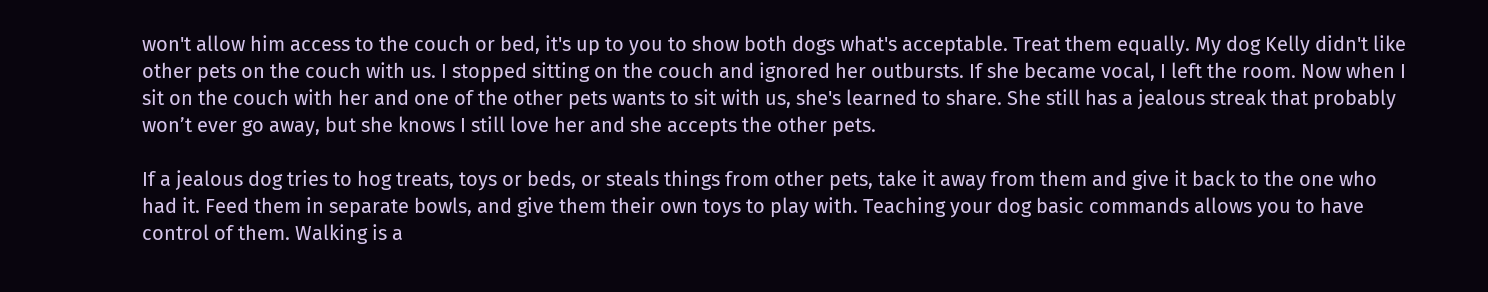won't allow him access to the couch or bed, it's up to you to show both dogs what's acceptable. Treat them equally. My dog Kelly didn't like other pets on the couch with us. I stopped sitting on the couch and ignored her outbursts. If she became vocal, I left the room. Now when I sit on the couch with her and one of the other pets wants to sit with us, she's learned to share. She still has a jealous streak that probably won’t ever go away, but she knows I still love her and she accepts the other pets.

If a jealous dog tries to hog treats, toys or beds, or steals things from other pets, take it away from them and give it back to the one who had it. Feed them in separate bowls, and give them their own toys to play with. Teaching your dog basic commands allows you to have control of them. Walking is a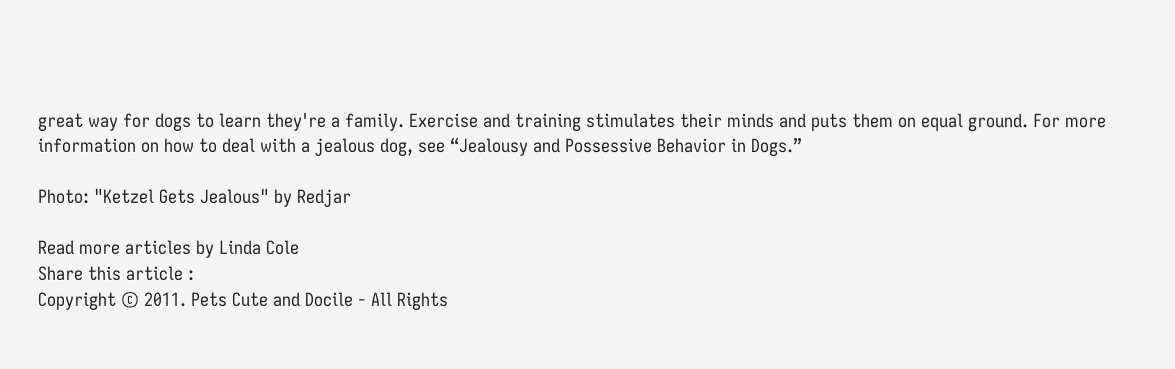great way for dogs to learn they're a family. Exercise and training stimulates their minds and puts them on equal ground. For more information on how to deal with a jealous dog, see “Jealousy and Possessive Behavior in Dogs.”

Photo: "Ketzel Gets Jealous" by Redjar

Read more articles by Linda Cole
Share this article :
Copyright © 2011. Pets Cute and Docile - All Rights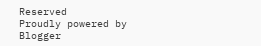Reserved
Proudly powered by Blogger